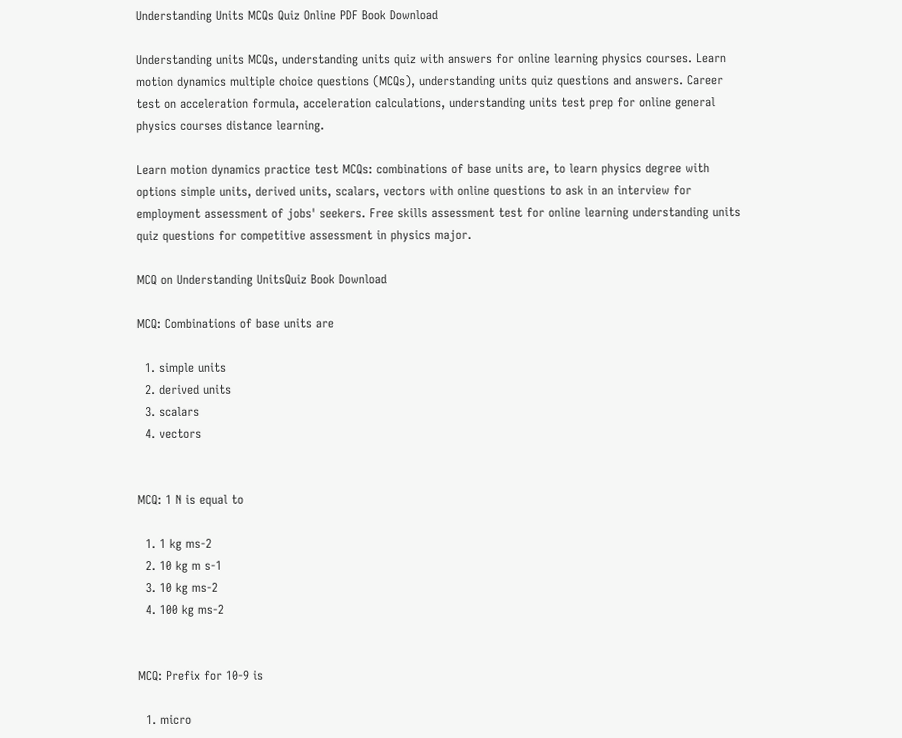Understanding Units MCQs Quiz Online PDF Book Download

Understanding units MCQs, understanding units quiz with answers for online learning physics courses. Learn motion dynamics multiple choice questions (MCQs), understanding units quiz questions and answers. Career test on acceleration formula, acceleration calculations, understanding units test prep for online general physics courses distance learning.

Learn motion dynamics practice test MCQs: combinations of base units are, to learn physics degree with options simple units, derived units, scalars, vectors with online questions to ask in an interview for employment assessment of jobs' seekers. Free skills assessment test for online learning understanding units quiz questions for competitive assessment in physics major.

MCQ on Understanding UnitsQuiz Book Download

MCQ: Combinations of base units are

  1. simple units
  2. derived units
  3. scalars
  4. vectors


MCQ: 1 N is equal to

  1. 1 kg ms-2
  2. 10 kg m s-1
  3. 10 kg ms-2
  4. 100 kg ms-2


MCQ: Prefix for 10-9 is

  1. micro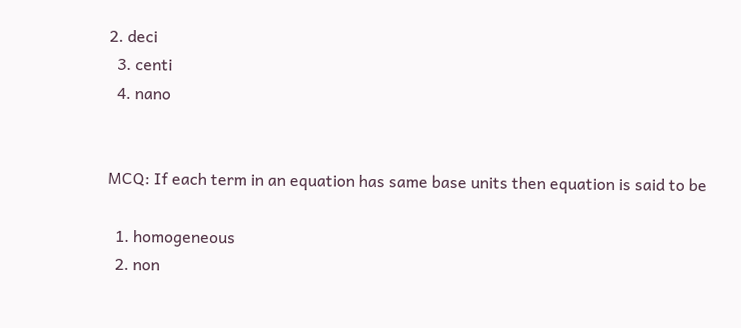2. deci
  3. centi
  4. nano


MCQ: If each term in an equation has same base units then equation is said to be

  1. homogeneous
  2. non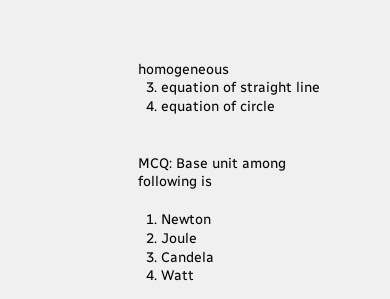homogeneous
  3. equation of straight line
  4. equation of circle


MCQ: Base unit among following is

  1. Newton
  2. Joule
  3. Candela
  4. Watt